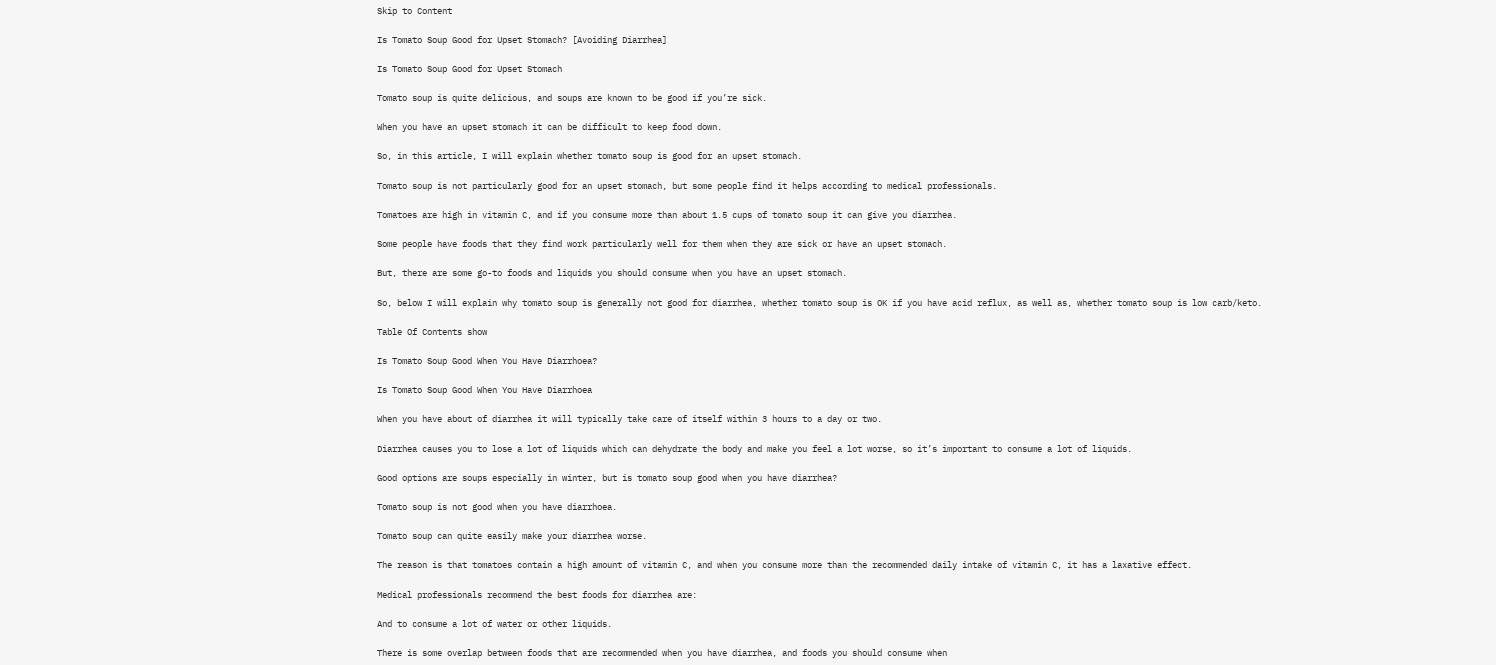Skip to Content

Is Tomato Soup Good for Upset Stomach? [Avoiding Diarrhea]

Is Tomato Soup Good for Upset Stomach

Tomato soup is quite delicious, and soups are known to be good if you’re sick.

When you have an upset stomach it can be difficult to keep food down.

So, in this article, I will explain whether tomato soup is good for an upset stomach.

Tomato soup is not particularly good for an upset stomach, but some people find it helps according to medical professionals.

Tomatoes are high in vitamin C, and if you consume more than about 1.5 cups of tomato soup it can give you diarrhea.

Some people have foods that they find work particularly well for them when they are sick or have an upset stomach.

But, there are some go-to foods and liquids you should consume when you have an upset stomach.

So, below I will explain why tomato soup is generally not good for diarrhea, whether tomato soup is OK if you have acid reflux, as well as, whether tomato soup is low carb/keto.

Table Of Contents show

Is Tomato Soup Good When You Have Diarrhoea?

Is Tomato Soup Good When You Have Diarrhoea

When you have about of diarrhea it will typically take care of itself within 3 hours to a day or two.

Diarrhea causes you to lose a lot of liquids which can dehydrate the body and make you feel a lot worse, so it’s important to consume a lot of liquids.

Good options are soups especially in winter, but is tomato soup good when you have diarrhea?

Tomato soup is not good when you have diarrhoea.

Tomato soup can quite easily make your diarrhea worse.

The reason is that tomatoes contain a high amount of vitamin C, and when you consume more than the recommended daily intake of vitamin C, it has a laxative effect.

Medical professionals recommend the best foods for diarrhea are:

And to consume a lot of water or other liquids.

There is some overlap between foods that are recommended when you have diarrhea, and foods you should consume when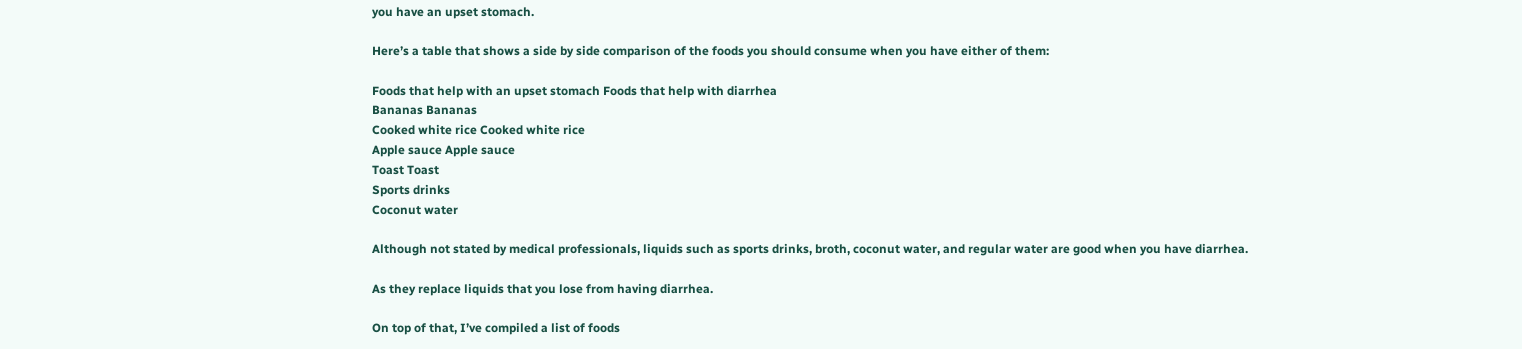you have an upset stomach.

Here’s a table that shows a side by side comparison of the foods you should consume when you have either of them:

Foods that help with an upset stomach Foods that help with diarrhea
Bananas Bananas
Cooked white rice Cooked white rice
Apple sauce Apple sauce
Toast Toast
Sports drinks
Coconut water

Although not stated by medical professionals, liquids such as sports drinks, broth, coconut water, and regular water are good when you have diarrhea.

As they replace liquids that you lose from having diarrhea.

On top of that, I’ve compiled a list of foods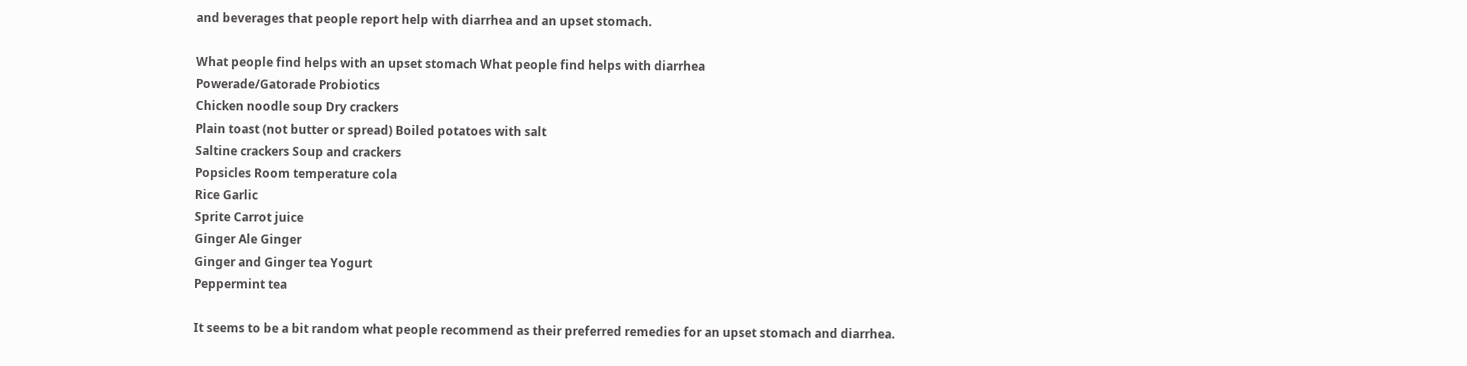and beverages that people report help with diarrhea and an upset stomach.

What people find helps with an upset stomach What people find helps with diarrhea
Powerade/Gatorade Probiotics
Chicken noodle soup Dry crackers
Plain toast (not butter or spread) Boiled potatoes with salt
Saltine crackers Soup and crackers
Popsicles Room temperature cola
Rice Garlic
Sprite Carrot juice
Ginger Ale Ginger
Ginger and Ginger tea Yogurt
Peppermint tea

It seems to be a bit random what people recommend as their preferred remedies for an upset stomach and diarrhea.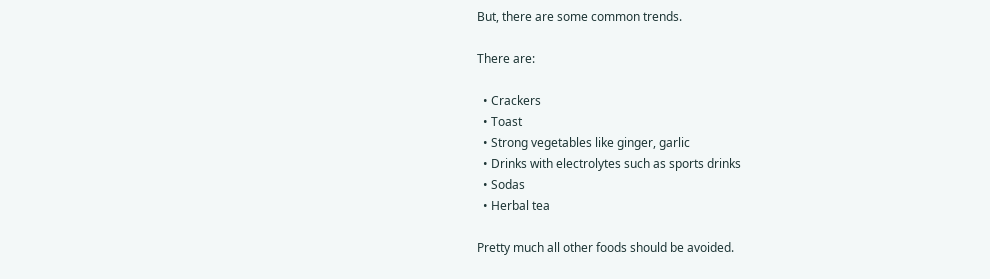But, there are some common trends.

There are:

  • Crackers
  • Toast
  • Strong vegetables like ginger, garlic
  • Drinks with electrolytes such as sports drinks
  • Sodas
  • Herbal tea

Pretty much all other foods should be avoided.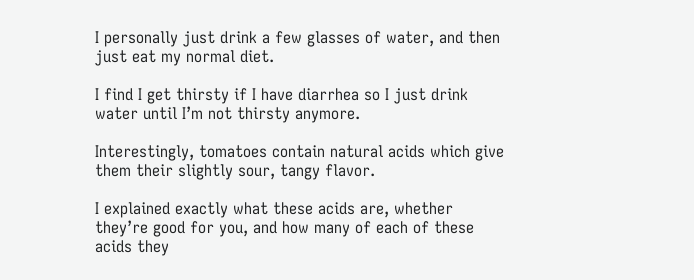I personally just drink a few glasses of water, and then just eat my normal diet.

I find I get thirsty if I have diarrhea so I just drink water until I’m not thirsty anymore.

Interestingly, tomatoes contain natural acids which give them their slightly sour, tangy flavor.

I explained exactly what these acids are, whether they’re good for you, and how many of each of these acids they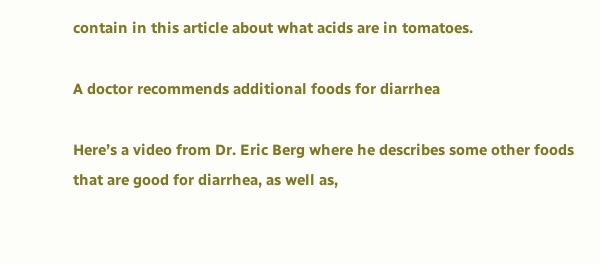contain in this article about what acids are in tomatoes.

A doctor recommends additional foods for diarrhea

Here’s a video from Dr. Eric Berg where he describes some other foods that are good for diarrhea, as well as,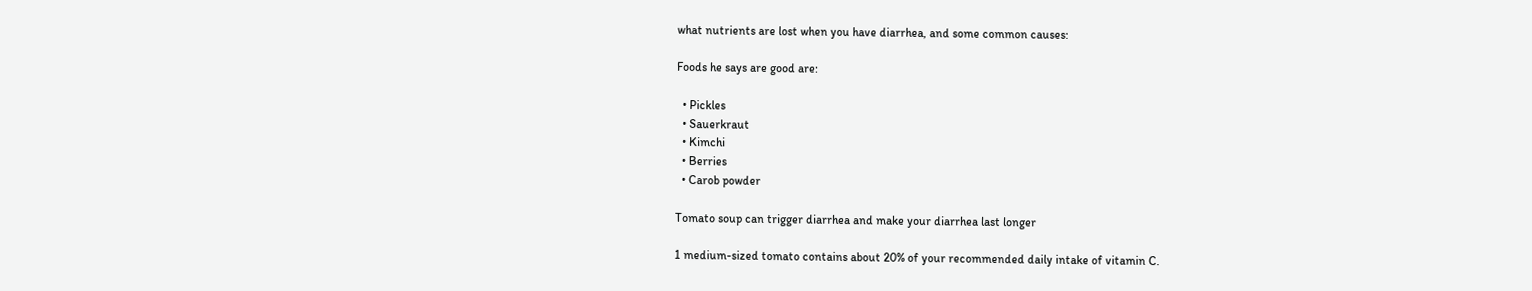what nutrients are lost when you have diarrhea, and some common causes:

Foods he says are good are:

  • Pickles
  • Sauerkraut
  • Kimchi
  • Berries
  • Carob powder

Tomato soup can trigger diarrhea and make your diarrhea last longer

1 medium-sized tomato contains about 20% of your recommended daily intake of vitamin C.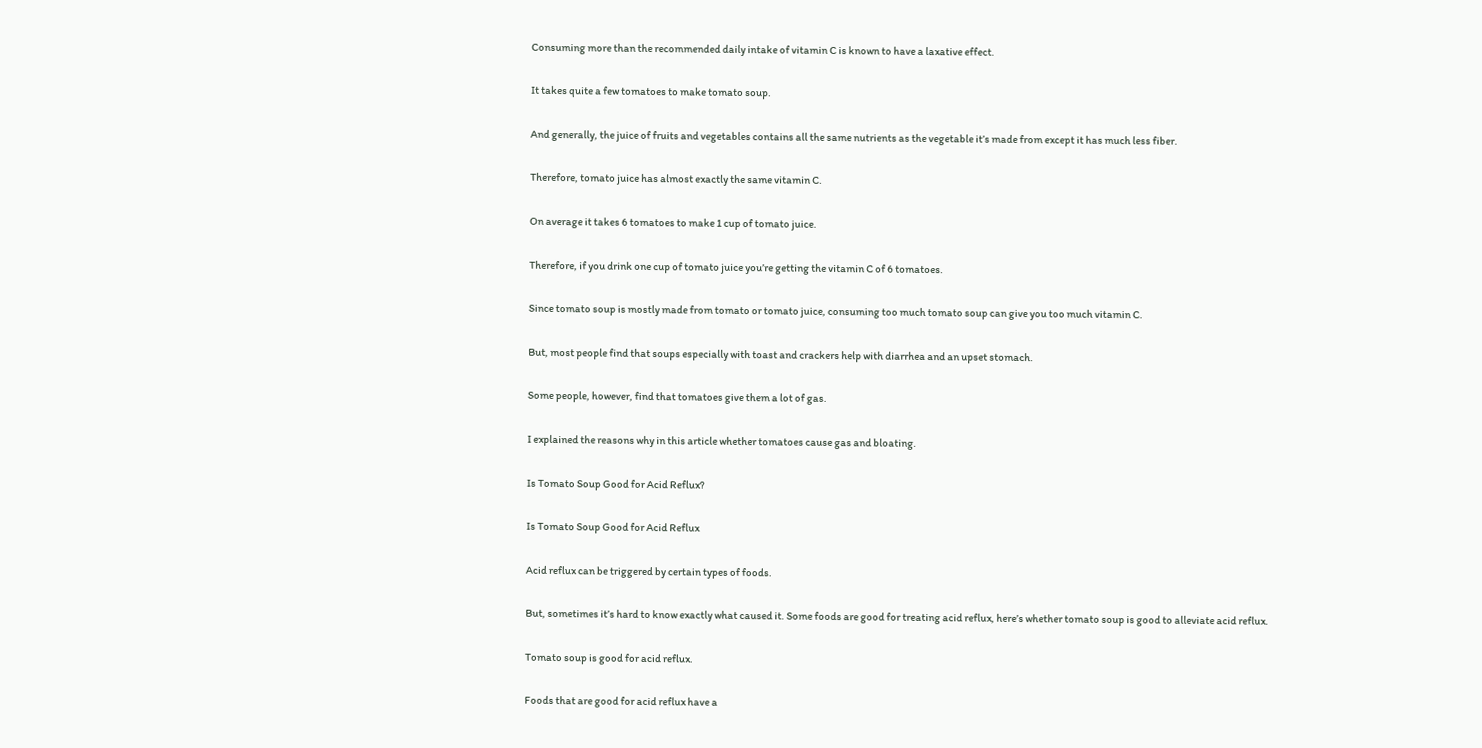Consuming more than the recommended daily intake of vitamin C is known to have a laxative effect.

It takes quite a few tomatoes to make tomato soup.

And generally, the juice of fruits and vegetables contains all the same nutrients as the vegetable it’s made from except it has much less fiber.

Therefore, tomato juice has almost exactly the same vitamin C.

On average it takes 6 tomatoes to make 1 cup of tomato juice.

Therefore, if you drink one cup of tomato juice you’re getting the vitamin C of 6 tomatoes.

Since tomato soup is mostly made from tomato or tomato juice, consuming too much tomato soup can give you too much vitamin C.

But, most people find that soups especially with toast and crackers help with diarrhea and an upset stomach.

Some people, however, find that tomatoes give them a lot of gas.

I explained the reasons why in this article whether tomatoes cause gas and bloating.

Is Tomato Soup Good for Acid Reflux?

Is Tomato Soup Good for Acid Reflux

Acid reflux can be triggered by certain types of foods.

But, sometimes it’s hard to know exactly what caused it. Some foods are good for treating acid reflux, here’s whether tomato soup is good to alleviate acid reflux.

Tomato soup is good for acid reflux.

Foods that are good for acid reflux have a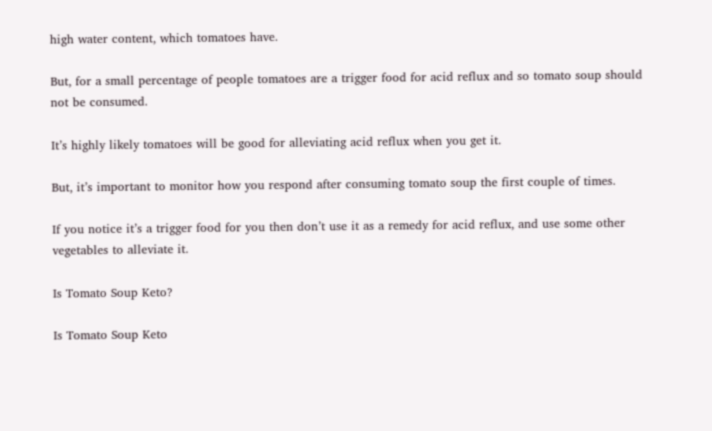high water content, which tomatoes have.

But, for a small percentage of people tomatoes are a trigger food for acid reflux and so tomato soup should not be consumed.

It’s highly likely tomatoes will be good for alleviating acid reflux when you get it.

But, it’s important to monitor how you respond after consuming tomato soup the first couple of times.

If you notice it’s a trigger food for you then don’t use it as a remedy for acid reflux, and use some other vegetables to alleviate it.

Is Tomato Soup Keto?

Is Tomato Soup Keto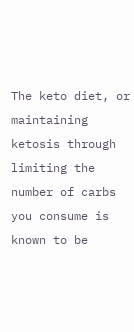The keto diet, or maintaining ketosis through limiting the number of carbs you consume is known to be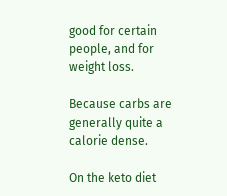good for certain people, and for weight loss.

Because carbs are generally quite a calorie dense.

On the keto diet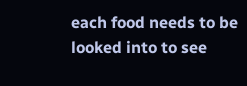each food needs to be looked into to see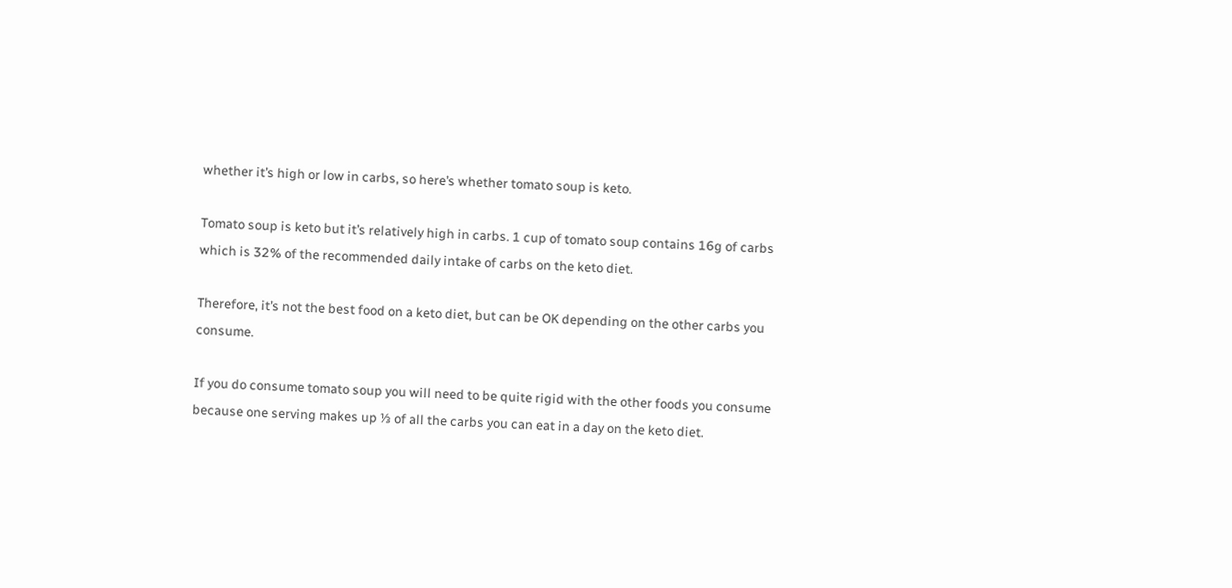whether it’s high or low in carbs, so here’s whether tomato soup is keto.

Tomato soup is keto but it’s relatively high in carbs. 1 cup of tomato soup contains 16g of carbs which is 32% of the recommended daily intake of carbs on the keto diet.

Therefore, it’s not the best food on a keto diet, but can be OK depending on the other carbs you consume.

If you do consume tomato soup you will need to be quite rigid with the other foods you consume because one serving makes up ⅓ of all the carbs you can eat in a day on the keto diet.